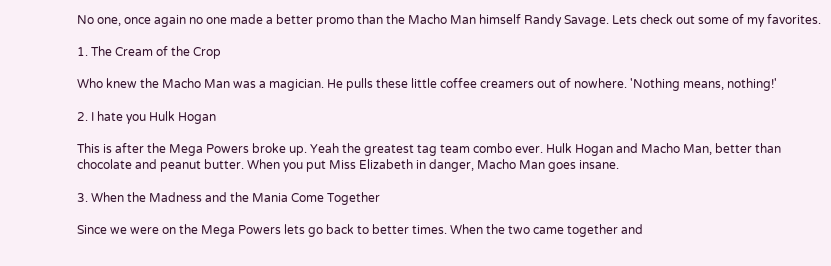No one, once again no one made a better promo than the Macho Man himself Randy Savage. Lets check out some of my favorites.

1. The Cream of the Crop

Who knew the Macho Man was a magician. He pulls these little coffee creamers out of nowhere. 'Nothing means, nothing!'

2. I hate you Hulk Hogan

This is after the Mega Powers broke up. Yeah the greatest tag team combo ever. Hulk Hogan and Macho Man, better than chocolate and peanut butter. When you put Miss Elizabeth in danger, Macho Man goes insane.

3. When the Madness and the Mania Come Together

Since we were on the Mega Powers lets go back to better times. When the two came together and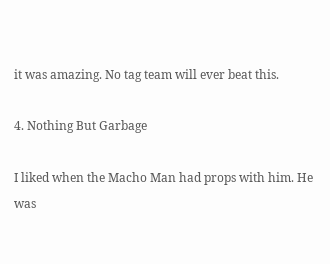it was amazing. No tag team will ever beat this.

4. Nothing But Garbage

I liked when the Macho Man had props with him. He was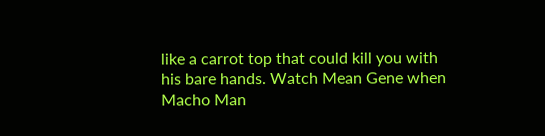like a carrot top that could kill you with his bare hands. Watch Mean Gene when Macho Man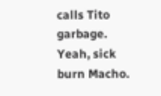calls Tito garbage. Yeah, sick burn Macho.